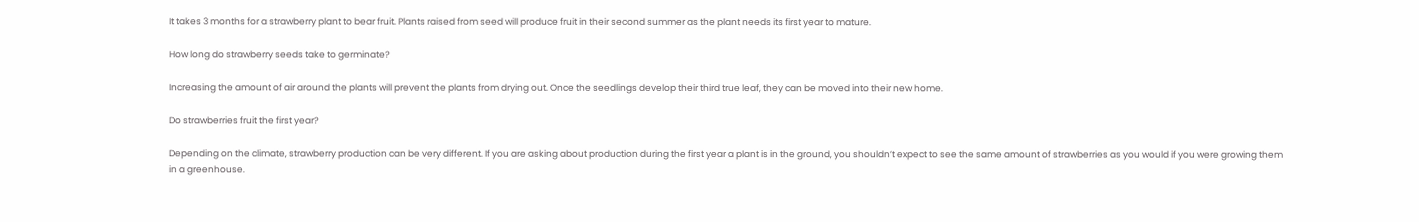It takes 3 months for a strawberry plant to bear fruit. Plants raised from seed will produce fruit in their second summer as the plant needs its first year to mature.

How long do strawberry seeds take to germinate?

Increasing the amount of air around the plants will prevent the plants from drying out. Once the seedlings develop their third true leaf, they can be moved into their new home.

Do strawberries fruit the first year?

Depending on the climate, strawberry production can be very different. If you are asking about production during the first year a plant is in the ground, you shouldn’t expect to see the same amount of strawberries as you would if you were growing them in a greenhouse.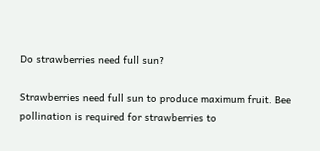Do strawberries need full sun?

Strawberries need full sun to produce maximum fruit. Bee pollination is required for strawberries to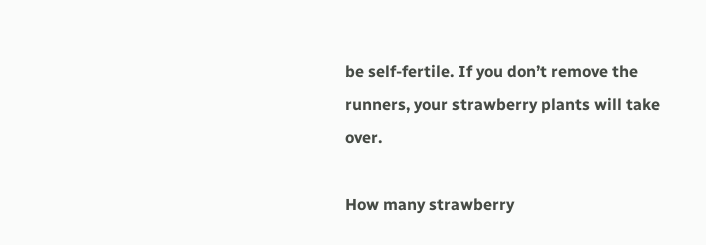be self-fertile. If you don’t remove the runners, your strawberry plants will take over.

How many strawberry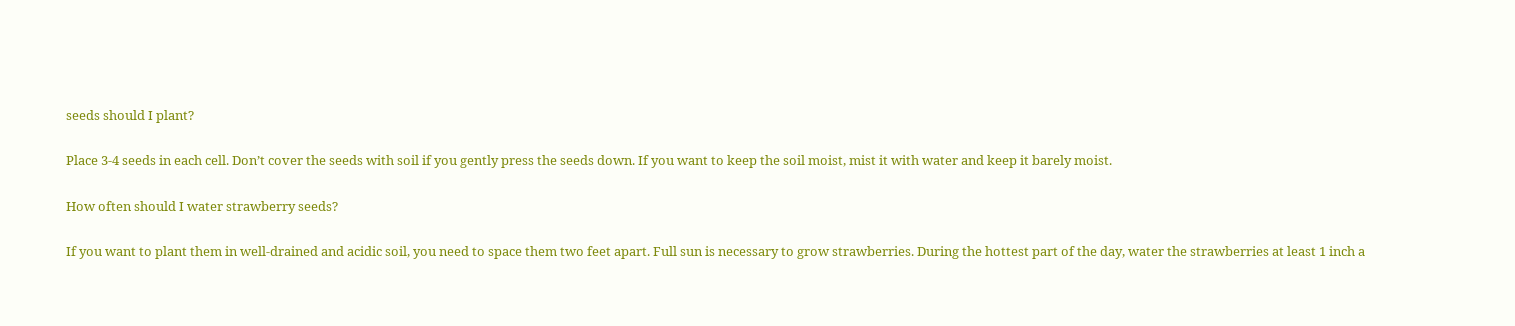seeds should I plant?

Place 3-4 seeds in each cell. Don’t cover the seeds with soil if you gently press the seeds down. If you want to keep the soil moist, mist it with water and keep it barely moist.

How often should I water strawberry seeds?

If you want to plant them in well-drained and acidic soil, you need to space them two feet apart. Full sun is necessary to grow strawberries. During the hottest part of the day, water the strawberries at least 1 inch a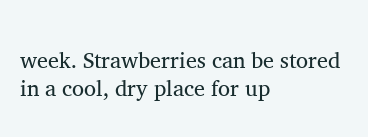week. Strawberries can be stored in a cool, dry place for up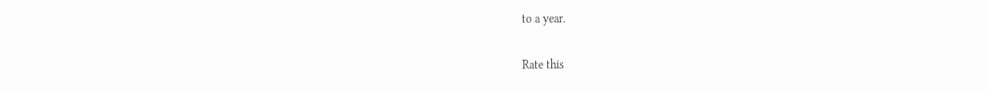to a year.

Rate this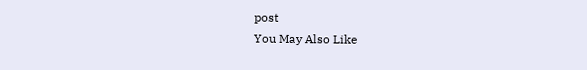post
You May Also Like